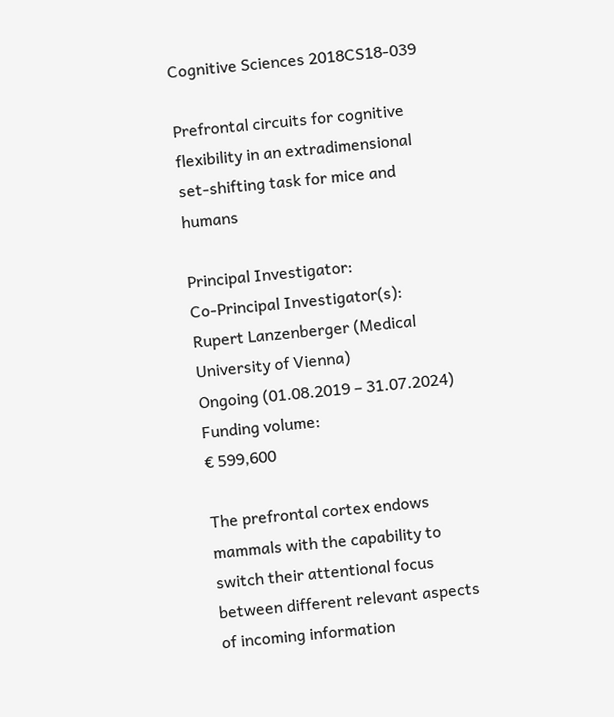Cognitive Sciences 2018CS18-039

Prefrontal circuits for cognitive flexibility in an extradimensional set-shifting task for mice and humans

Principal Investigator:
Co-Principal Investigator(s):
Rupert Lanzenberger (Medical University of Vienna)
Ongoing (01.08.2019 – 31.07.2024)
Funding volume:
€ 599,600

The prefrontal cortex endows mammals with the capability to switch their attentional focus between different relevant aspects of incoming information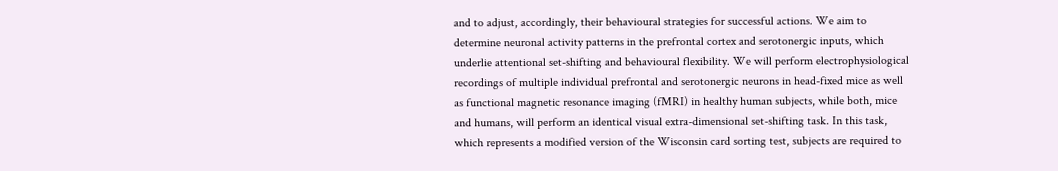and to adjust, accordingly, their behavioural strategies for successful actions. We aim to determine neuronal activity patterns in the prefrontal cortex and serotonergic inputs, which underlie attentional set-shifting and behavioural flexibility. We will perform electrophysiological recordings of multiple individual prefrontal and serotonergic neurons in head-fixed mice as well as functional magnetic resonance imaging (fMRI) in healthy human subjects, while both, mice and humans, will perform an identical visual extra-dimensional set-shifting task. In this task, which represents a modified version of the Wisconsin card sorting test, subjects are required to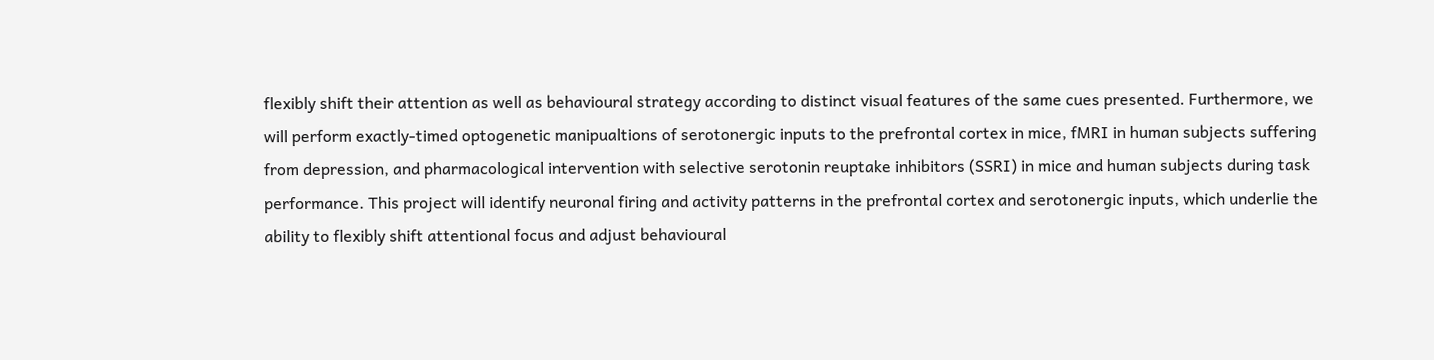flexibly shift their attention as well as behavioural strategy according to distinct visual features of the same cues presented. Furthermore, we will perform exactly-timed optogenetic manipualtions of serotonergic inputs to the prefrontal cortex in mice, fMRI in human subjects suffering from depression, and pharmacological intervention with selective serotonin reuptake inhibitors (SSRI) in mice and human subjects during task performance. This project will identify neuronal firing and activity patterns in the prefrontal cortex and serotonergic inputs, which underlie the ability to flexibly shift attentional focus and adjust behavioural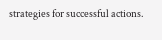strategies for successful actions.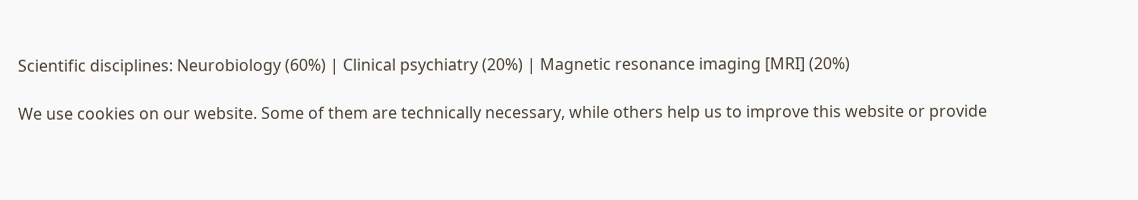Scientific disciplines: Neurobiology (60%) | Clinical psychiatry (20%) | Magnetic resonance imaging [MRI] (20%)

We use cookies on our website. Some of them are technically necessary, while others help us to improve this website or provide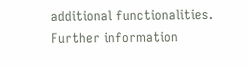additional functionalities. Further information